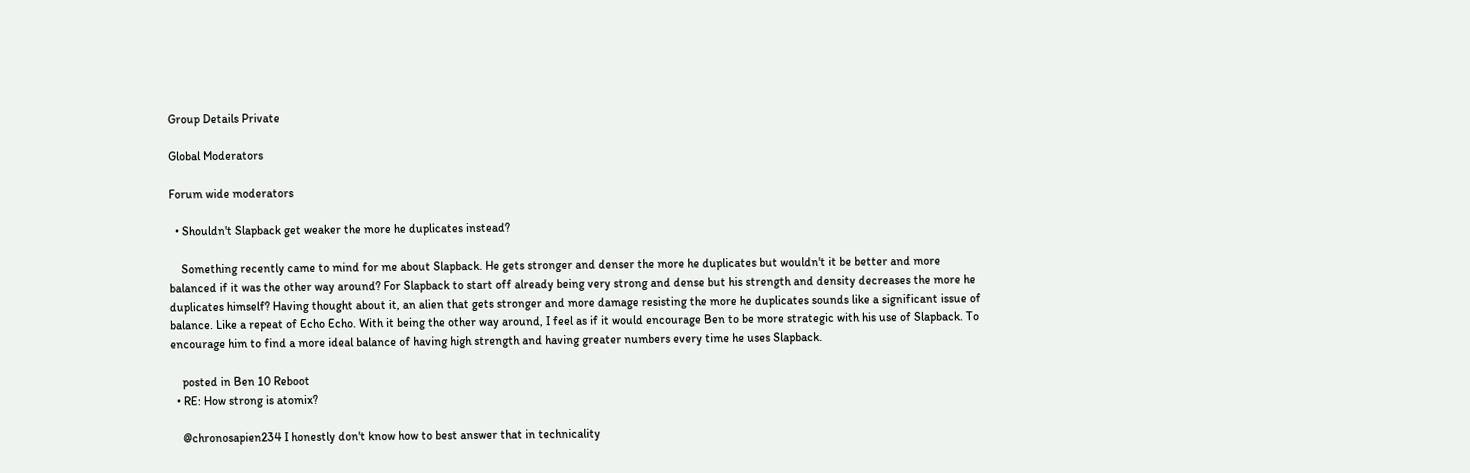Group Details Private

Global Moderators

Forum wide moderators

  • Shouldn't Slapback get weaker the more he duplicates instead?

    Something recently came to mind for me about Slapback. He gets stronger and denser the more he duplicates but wouldn't it be better and more balanced if it was the other way around? For Slapback to start off already being very strong and dense but his strength and density decreases the more he duplicates himself? Having thought about it, an alien that gets stronger and more damage resisting the more he duplicates sounds like a significant issue of balance. Like a repeat of Echo Echo. With it being the other way around, I feel as if it would encourage Ben to be more strategic with his use of Slapback. To encourage him to find a more ideal balance of having high strength and having greater numbers every time he uses Slapback.

    posted in Ben 10 Reboot
  • RE: How strong is atomix?

    @chronosapien234 I honestly don't know how to best answer that in technicality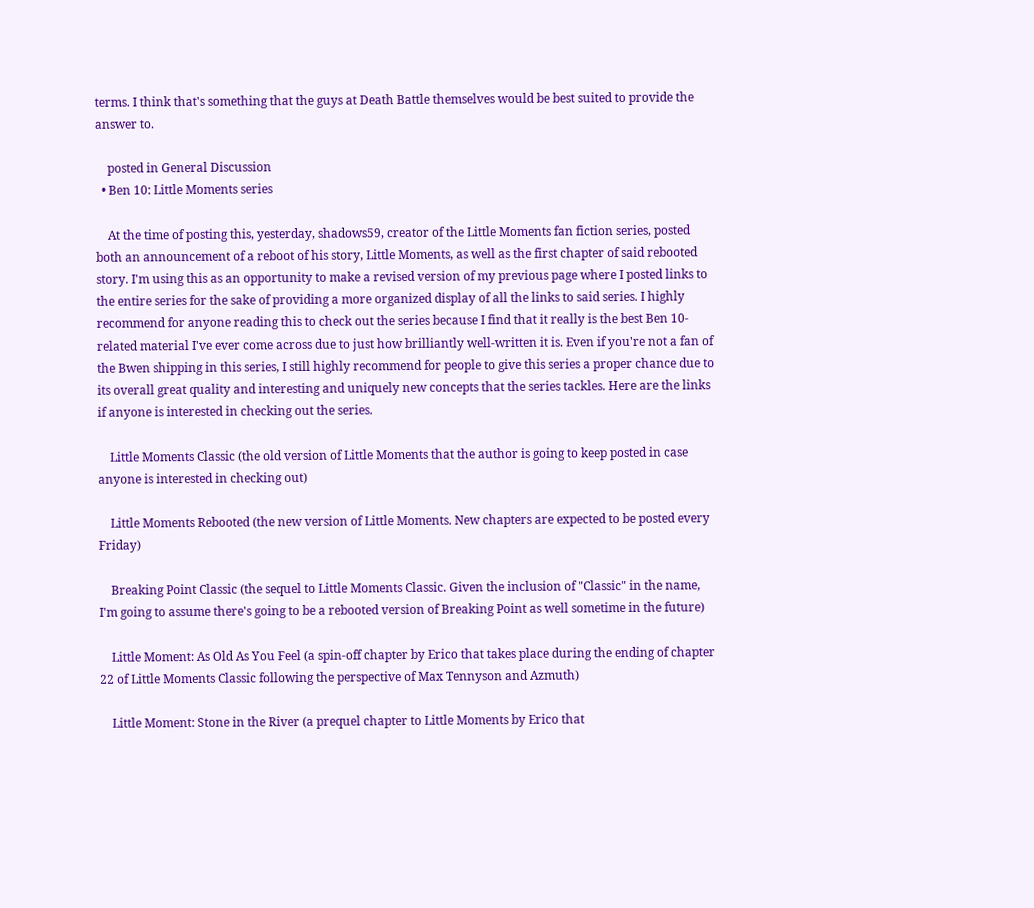terms. I think that's something that the guys at Death Battle themselves would be best suited to provide the answer to.

    posted in General Discussion
  • Ben 10: Little Moments series

    At the time of posting this, yesterday, shadows59, creator of the Little Moments fan fiction series, posted both an announcement of a reboot of his story, Little Moments, as well as the first chapter of said rebooted story. I'm using this as an opportunity to make a revised version of my previous page where I posted links to the entire series for the sake of providing a more organized display of all the links to said series. I highly recommend for anyone reading this to check out the series because I find that it really is the best Ben 10-related material I've ever come across due to just how brilliantly well-written it is. Even if you're not a fan of the Bwen shipping in this series, I still highly recommend for people to give this series a proper chance due to its overall great quality and interesting and uniquely new concepts that the series tackles. Here are the links if anyone is interested in checking out the series.

    Little Moments Classic (the old version of Little Moments that the author is going to keep posted in case anyone is interested in checking out)

    Little Moments Rebooted (the new version of Little Moments. New chapters are expected to be posted every Friday)

    Breaking Point Classic (the sequel to Little Moments Classic. Given the inclusion of "Classic" in the name, I'm going to assume there's going to be a rebooted version of Breaking Point as well sometime in the future)

    Little Moment: As Old As You Feel (a spin-off chapter by Erico that takes place during the ending of chapter 22 of Little Moments Classic following the perspective of Max Tennyson and Azmuth)

    Little Moment: Stone in the River (a prequel chapter to Little Moments by Erico that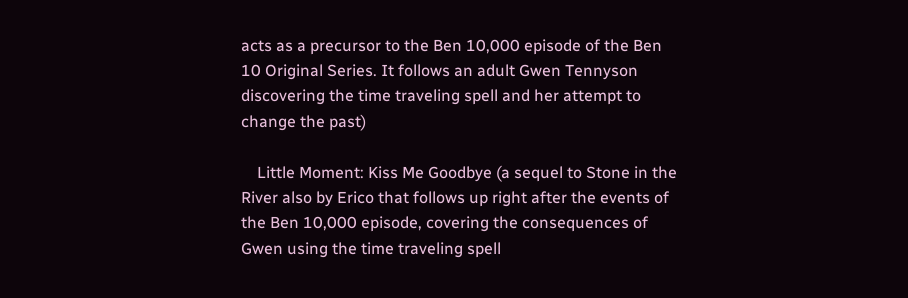acts as a precursor to the Ben 10,000 episode of the Ben 10 Original Series. It follows an adult Gwen Tennyson discovering the time traveling spell and her attempt to change the past)

    Little Moment: Kiss Me Goodbye (a sequel to Stone in the River also by Erico that follows up right after the events of the Ben 10,000 episode, covering the consequences of Gwen using the time traveling spell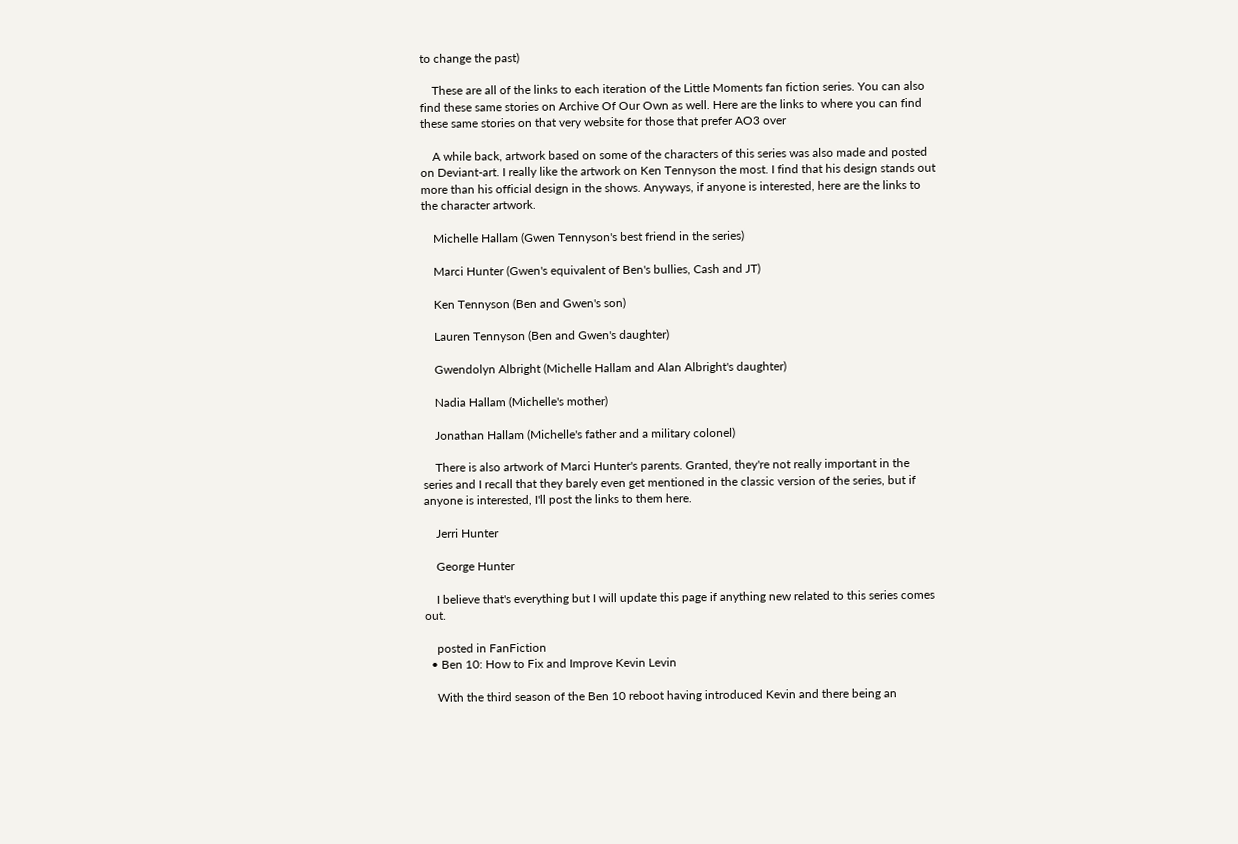to change the past)

    These are all of the links to each iteration of the Little Moments fan fiction series. You can also find these same stories on Archive Of Our Own as well. Here are the links to where you can find these same stories on that very website for those that prefer AO3 over

    A while back, artwork based on some of the characters of this series was also made and posted on Deviant-art. I really like the artwork on Ken Tennyson the most. I find that his design stands out more than his official design in the shows. Anyways, if anyone is interested, here are the links to the character artwork.

    Michelle Hallam (Gwen Tennyson's best friend in the series)

    Marci Hunter (Gwen's equivalent of Ben's bullies, Cash and JT)

    Ken Tennyson (Ben and Gwen's son)

    Lauren Tennyson (Ben and Gwen's daughter)

    Gwendolyn Albright (Michelle Hallam and Alan Albright's daughter)

    Nadia Hallam (Michelle's mother)

    Jonathan Hallam (Michelle's father and a military colonel)

    There is also artwork of Marci Hunter's parents. Granted, they're not really important in the series and I recall that they barely even get mentioned in the classic version of the series, but if anyone is interested, I'll post the links to them here.

    Jerri Hunter

    George Hunter

    I believe that's everything but I will update this page if anything new related to this series comes out.

    posted in FanFiction
  • Ben 10: How to Fix and Improve Kevin Levin

    With the third season of the Ben 10 reboot having introduced Kevin and there being an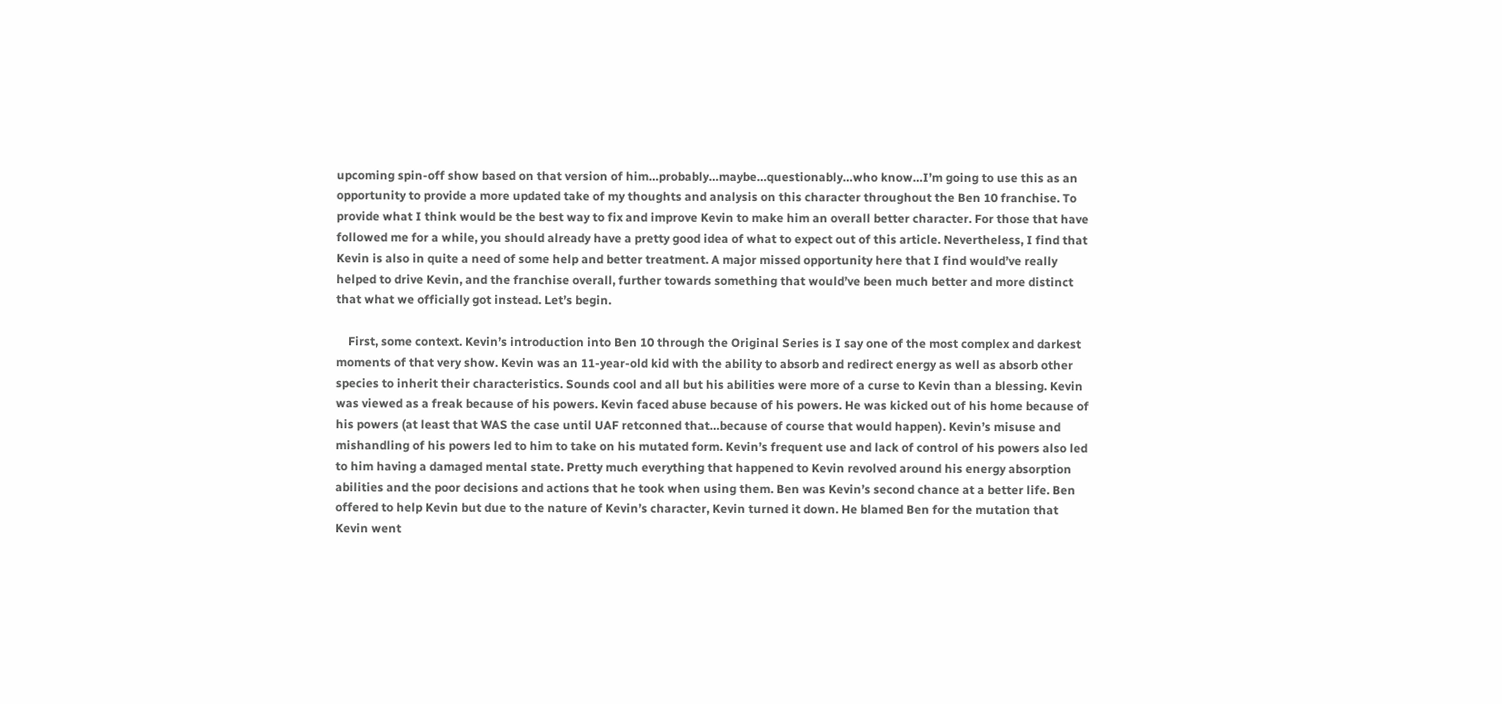upcoming spin-off show based on that version of him…probably…maybe…questionably…who know…I’m going to use this as an opportunity to provide a more updated take of my thoughts and analysis on this character throughout the Ben 10 franchise. To provide what I think would be the best way to fix and improve Kevin to make him an overall better character. For those that have followed me for a while, you should already have a pretty good idea of what to expect out of this article. Nevertheless, I find that Kevin is also in quite a need of some help and better treatment. A major missed opportunity here that I find would’ve really helped to drive Kevin, and the franchise overall, further towards something that would’ve been much better and more distinct that what we officially got instead. Let’s begin.

    First, some context. Kevin’s introduction into Ben 10 through the Original Series is I say one of the most complex and darkest moments of that very show. Kevin was an 11-year-old kid with the ability to absorb and redirect energy as well as absorb other species to inherit their characteristics. Sounds cool and all but his abilities were more of a curse to Kevin than a blessing. Kevin was viewed as a freak because of his powers. Kevin faced abuse because of his powers. He was kicked out of his home because of his powers (at least that WAS the case until UAF retconned that…because of course that would happen). Kevin’s misuse and mishandling of his powers led to him to take on his mutated form. Kevin’s frequent use and lack of control of his powers also led to him having a damaged mental state. Pretty much everything that happened to Kevin revolved around his energy absorption abilities and the poor decisions and actions that he took when using them. Ben was Kevin’s second chance at a better life. Ben offered to help Kevin but due to the nature of Kevin’s character, Kevin turned it down. He blamed Ben for the mutation that Kevin went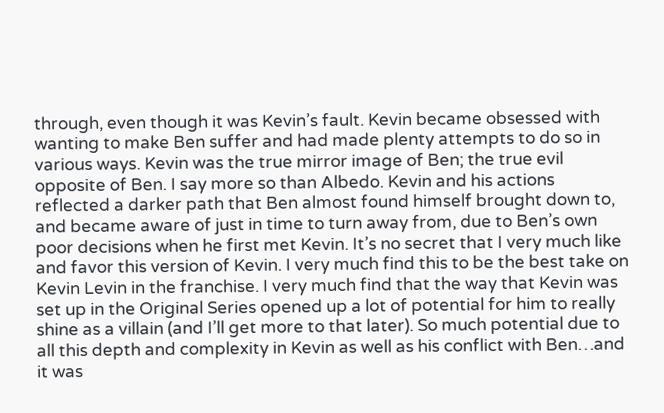through, even though it was Kevin’s fault. Kevin became obsessed with wanting to make Ben suffer and had made plenty attempts to do so in various ways. Kevin was the true mirror image of Ben; the true evil opposite of Ben. I say more so than Albedo. Kevin and his actions reflected a darker path that Ben almost found himself brought down to, and became aware of just in time to turn away from, due to Ben’s own poor decisions when he first met Kevin. It’s no secret that I very much like and favor this version of Kevin. I very much find this to be the best take on Kevin Levin in the franchise. I very much find that the way that Kevin was set up in the Original Series opened up a lot of potential for him to really shine as a villain (and I’ll get more to that later). So much potential due to all this depth and complexity in Kevin as well as his conflict with Ben…and it was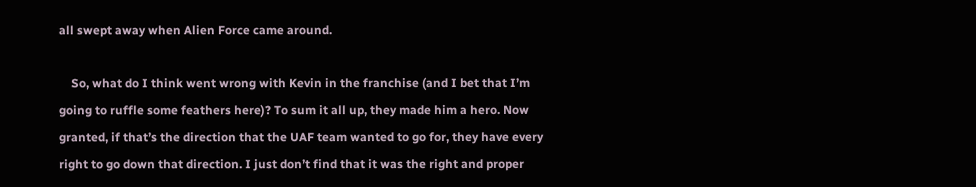all swept away when Alien Force came around.

    So, what do I think went wrong with Kevin in the franchise (and I bet that I’m going to ruffle some feathers here)? To sum it all up, they made him a hero. Now granted, if that’s the direction that the UAF team wanted to go for, they have every right to go down that direction. I just don’t find that it was the right and proper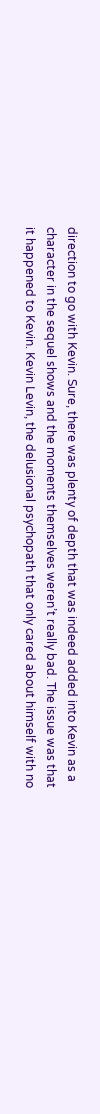direction to go with Kevin. Sure, there was plenty of depth that was indeed added into Kevin as a character in the sequel shows and the moments themselves weren’t really bad. The issue was that it happened to Kevin. Kevin Levin, the delusional psychopath that only cared about himself with no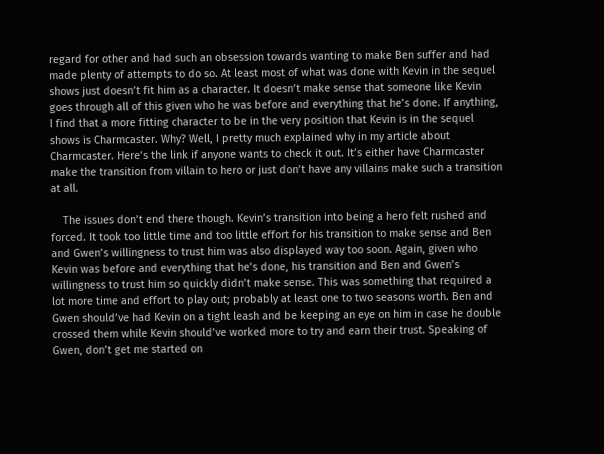regard for other and had such an obsession towards wanting to make Ben suffer and had made plenty of attempts to do so. At least most of what was done with Kevin in the sequel shows just doesn’t fit him as a character. It doesn’t make sense that someone like Kevin goes through all of this given who he was before and everything that he’s done. If anything, I find that a more fitting character to be in the very position that Kevin is in the sequel shows is Charmcaster. Why? Well, I pretty much explained why in my article about Charmcaster. Here’s the link if anyone wants to check it out. It’s either have Charmcaster make the transition from villain to hero or just don’t have any villains make such a transition at all.

    The issues don’t end there though. Kevin’s transition into being a hero felt rushed and forced. It took too little time and too little effort for his transition to make sense and Ben and Gwen’s willingness to trust him was also displayed way too soon. Again, given who Kevin was before and everything that he’s done, his transition and Ben and Gwen’s willingness to trust him so quickly didn’t make sense. This was something that required a lot more time and effort to play out; probably at least one to two seasons worth. Ben and Gwen should’ve had Kevin on a tight leash and be keeping an eye on him in case he double crossed them while Kevin should’ve worked more to try and earn their trust. Speaking of Gwen, don’t get me started on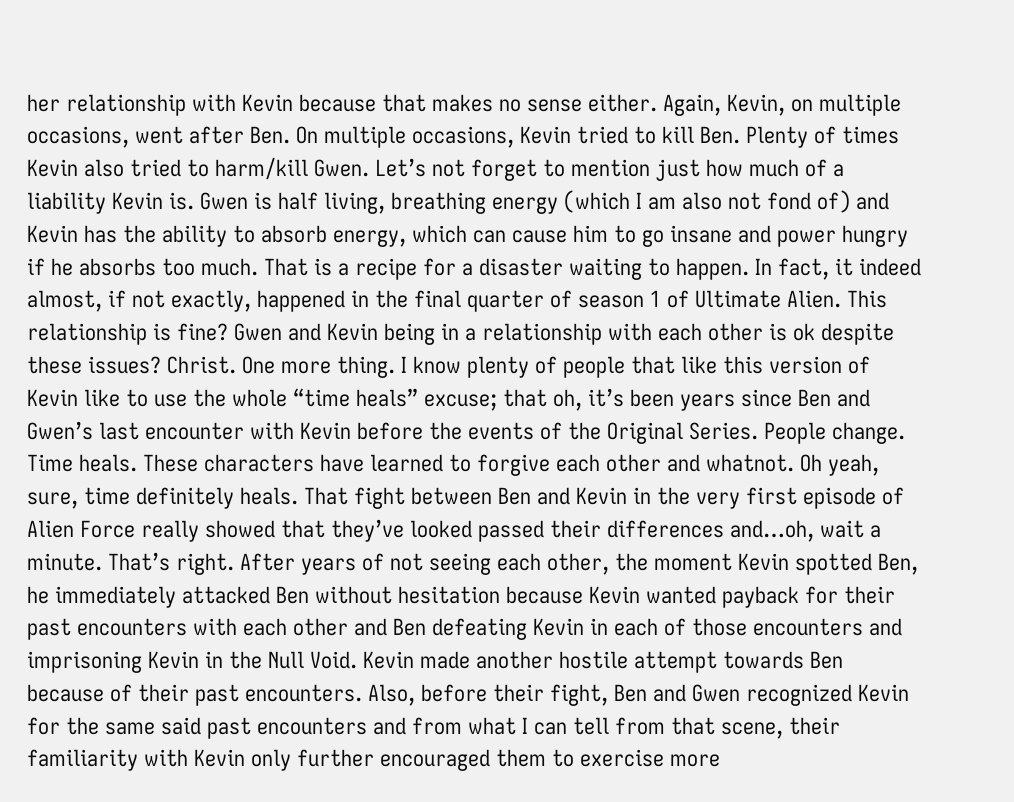her relationship with Kevin because that makes no sense either. Again, Kevin, on multiple occasions, went after Ben. On multiple occasions, Kevin tried to kill Ben. Plenty of times Kevin also tried to harm/kill Gwen. Let’s not forget to mention just how much of a liability Kevin is. Gwen is half living, breathing energy (which I am also not fond of) and Kevin has the ability to absorb energy, which can cause him to go insane and power hungry if he absorbs too much. That is a recipe for a disaster waiting to happen. In fact, it indeed almost, if not exactly, happened in the final quarter of season 1 of Ultimate Alien. This relationship is fine? Gwen and Kevin being in a relationship with each other is ok despite these issues? Christ. One more thing. I know plenty of people that like this version of Kevin like to use the whole “time heals” excuse; that oh, it’s been years since Ben and Gwen’s last encounter with Kevin before the events of the Original Series. People change. Time heals. These characters have learned to forgive each other and whatnot. Oh yeah, sure, time definitely heals. That fight between Ben and Kevin in the very first episode of Alien Force really showed that they’ve looked passed their differences and…oh, wait a minute. That’s right. After years of not seeing each other, the moment Kevin spotted Ben, he immediately attacked Ben without hesitation because Kevin wanted payback for their past encounters with each other and Ben defeating Kevin in each of those encounters and imprisoning Kevin in the Null Void. Kevin made another hostile attempt towards Ben because of their past encounters. Also, before their fight, Ben and Gwen recognized Kevin for the same said past encounters and from what I can tell from that scene, their familiarity with Kevin only further encouraged them to exercise more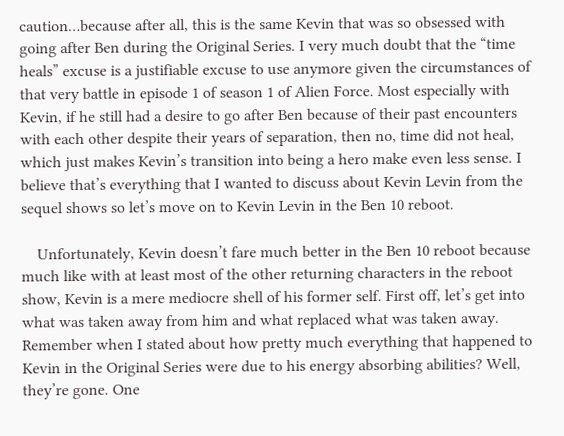caution…because after all, this is the same Kevin that was so obsessed with going after Ben during the Original Series. I very much doubt that the “time heals” excuse is a justifiable excuse to use anymore given the circumstances of that very battle in episode 1 of season 1 of Alien Force. Most especially with Kevin, if he still had a desire to go after Ben because of their past encounters with each other despite their years of separation, then no, time did not heal, which just makes Kevin’s transition into being a hero make even less sense. I believe that’s everything that I wanted to discuss about Kevin Levin from the sequel shows so let’s move on to Kevin Levin in the Ben 10 reboot.

    Unfortunately, Kevin doesn’t fare much better in the Ben 10 reboot because much like with at least most of the other returning characters in the reboot show, Kevin is a mere mediocre shell of his former self. First off, let’s get into what was taken away from him and what replaced what was taken away. Remember when I stated about how pretty much everything that happened to Kevin in the Original Series were due to his energy absorbing abilities? Well, they’re gone. One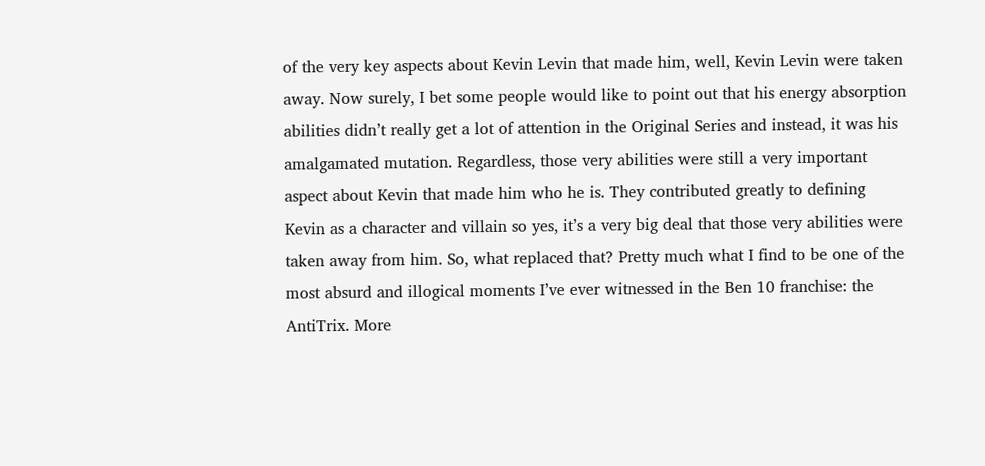of the very key aspects about Kevin Levin that made him, well, Kevin Levin were taken away. Now surely, I bet some people would like to point out that his energy absorption abilities didn’t really get a lot of attention in the Original Series and instead, it was his amalgamated mutation. Regardless, those very abilities were still a very important aspect about Kevin that made him who he is. They contributed greatly to defining Kevin as a character and villain so yes, it’s a very big deal that those very abilities were taken away from him. So, what replaced that? Pretty much what I find to be one of the most absurd and illogical moments I’ve ever witnessed in the Ben 10 franchise: the AntiTrix. More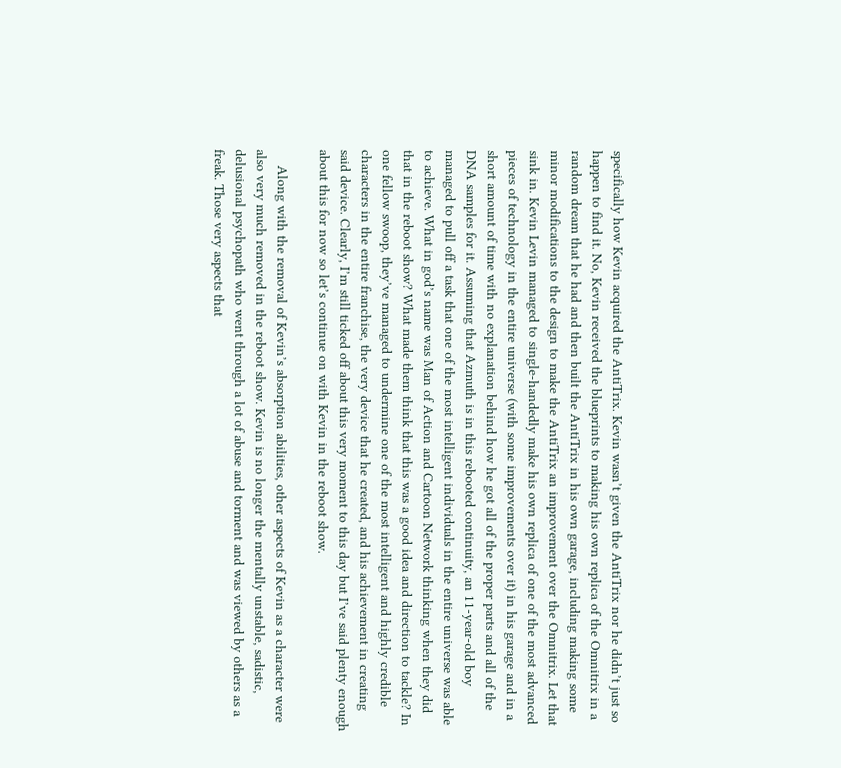specifically how Kevin acquired the AntiTrix. Kevin wasn’t given the AntiTrix nor he didn’t just so happen to find it. No, Kevin received the blueprints to making his own replica of the Omnitrix in a random dream that he had and then built the AntiTrix in his own garage, including making some minor modifications to the design to make the AntiTrix an improvement over the Omnitrix. Let that sink in. Kevin Levin managed to single-handedly make his own replica of one of the most advanced pieces of technology in the entire universe (with some improvements over it) in his garage and in a short amount of time with no explanation behind how he got all of the proper parts and all of the DNA samples for it. Assuming that Azmuth is in this rebooted continuity, an 11-year-old boy managed to pull off a task that one of the most intelligent individuals in the entire universe was able to achieve. What in god’s name was Man of Action and Cartoon Network thinking when they did that in the reboot show? What made them think that this was a good idea and direction to tackle? In one fellow swoop, they’ve managed to undermine one of the most intelligent and highly credible characters in the entire franchise, the very device that he created, and his achievement in creating said device. Clearly, I’m still ticked off about this very moment to this day but I’ve said plenty enough about this for now so let’s continue on with Kevin in the reboot show.

    Along with the removal of Kevin’s absorption abilities, other aspects of Kevin as a character were also very much removed in the reboot show. Kevin is no longer the mentally unstable, sadistic, delusional psychopath who went through a lot of abuse and torment and was viewed by others as a freak. Those very aspects that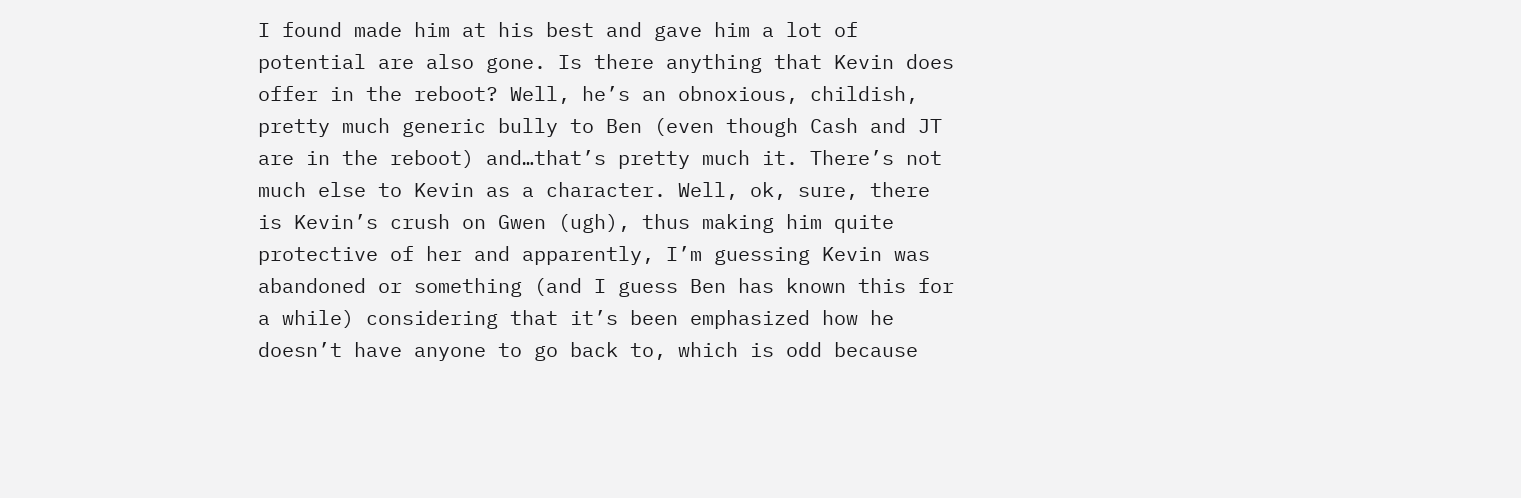I found made him at his best and gave him a lot of potential are also gone. Is there anything that Kevin does offer in the reboot? Well, he’s an obnoxious, childish, pretty much generic bully to Ben (even though Cash and JT are in the reboot) and…that’s pretty much it. There’s not much else to Kevin as a character. Well, ok, sure, there is Kevin’s crush on Gwen (ugh), thus making him quite protective of her and apparently, I’m guessing Kevin was abandoned or something (and I guess Ben has known this for a while) considering that it’s been emphasized how he doesn’t have anyone to go back to, which is odd because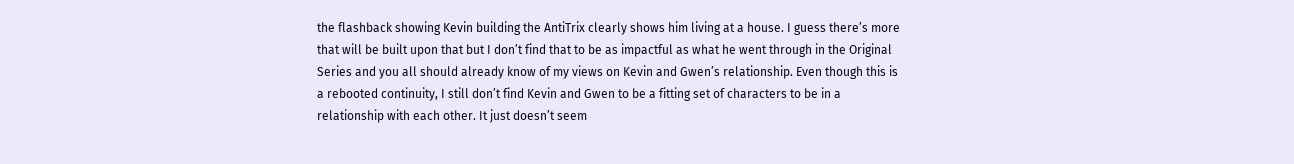the flashback showing Kevin building the AntiTrix clearly shows him living at a house. I guess there’s more that will be built upon that but I don’t find that to be as impactful as what he went through in the Original Series and you all should already know of my views on Kevin and Gwen’s relationship. Even though this is a rebooted continuity, I still don’t find Kevin and Gwen to be a fitting set of characters to be in a relationship with each other. It just doesn’t seem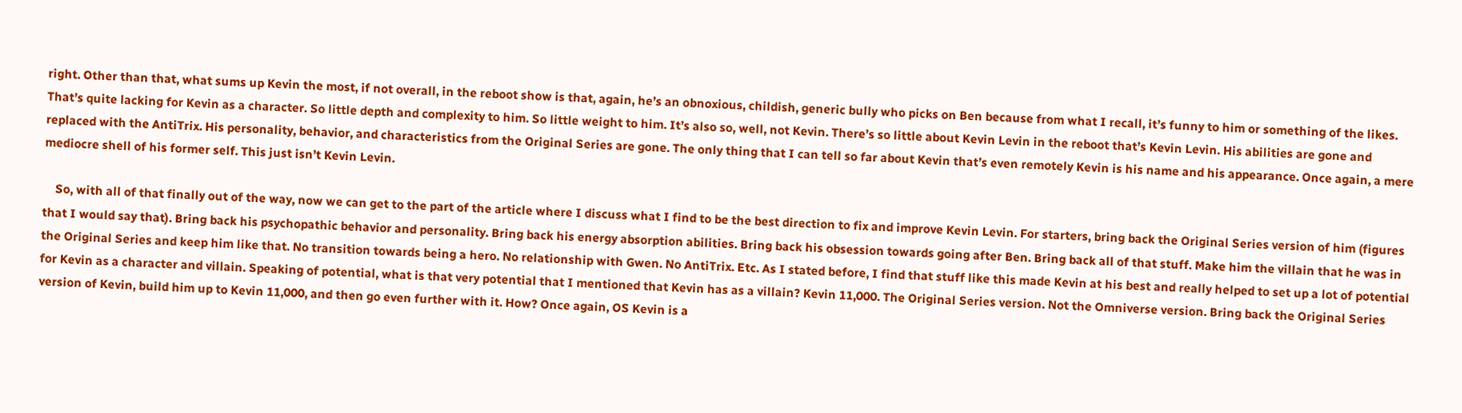right. Other than that, what sums up Kevin the most, if not overall, in the reboot show is that, again, he’s an obnoxious, childish, generic bully who picks on Ben because from what I recall, it’s funny to him or something of the likes. That’s quite lacking for Kevin as a character. So little depth and complexity to him. So little weight to him. It’s also so, well, not Kevin. There’s so little about Kevin Levin in the reboot that’s Kevin Levin. His abilities are gone and replaced with the AntiTrix. His personality, behavior, and characteristics from the Original Series are gone. The only thing that I can tell so far about Kevin that’s even remotely Kevin is his name and his appearance. Once again, a mere mediocre shell of his former self. This just isn’t Kevin Levin.

    So, with all of that finally out of the way, now we can get to the part of the article where I discuss what I find to be the best direction to fix and improve Kevin Levin. For starters, bring back the Original Series version of him (figures that I would say that). Bring back his psychopathic behavior and personality. Bring back his energy absorption abilities. Bring back his obsession towards going after Ben. Bring back all of that stuff. Make him the villain that he was in the Original Series and keep him like that. No transition towards being a hero. No relationship with Gwen. No AntiTrix. Etc. As I stated before, I find that stuff like this made Kevin at his best and really helped to set up a lot of potential for Kevin as a character and villain. Speaking of potential, what is that very potential that I mentioned that Kevin has as a villain? Kevin 11,000. The Original Series version. Not the Omniverse version. Bring back the Original Series version of Kevin, build him up to Kevin 11,000, and then go even further with it. How? Once again, OS Kevin is a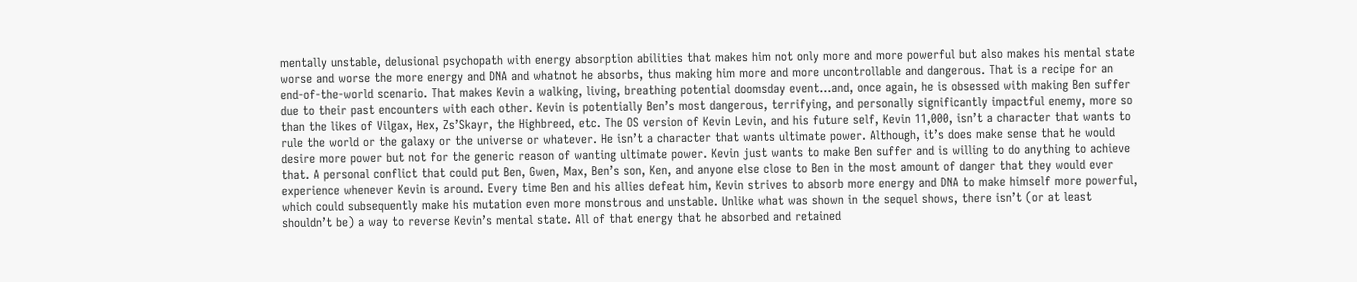mentally unstable, delusional psychopath with energy absorption abilities that makes him not only more and more powerful but also makes his mental state worse and worse the more energy and DNA and whatnot he absorbs, thus making him more and more uncontrollable and dangerous. That is a recipe for an end-of-the-world scenario. That makes Kevin a walking, living, breathing potential doomsday event…and, once again, he is obsessed with making Ben suffer due to their past encounters with each other. Kevin is potentially Ben’s most dangerous, terrifying, and personally significantly impactful enemy, more so than the likes of Vilgax, Hex, Zs’Skayr, the Highbreed, etc. The OS version of Kevin Levin, and his future self, Kevin 11,000, isn’t a character that wants to rule the world or the galaxy or the universe or whatever. He isn’t a character that wants ultimate power. Although, it’s does make sense that he would desire more power but not for the generic reason of wanting ultimate power. Kevin just wants to make Ben suffer and is willing to do anything to achieve that. A personal conflict that could put Ben, Gwen, Max, Ben’s son, Ken, and anyone else close to Ben in the most amount of danger that they would ever experience whenever Kevin is around. Every time Ben and his allies defeat him, Kevin strives to absorb more energy and DNA to make himself more powerful, which could subsequently make his mutation even more monstrous and unstable. Unlike what was shown in the sequel shows, there isn’t (or at least shouldn’t be) a way to reverse Kevin’s mental state. All of that energy that he absorbed and retained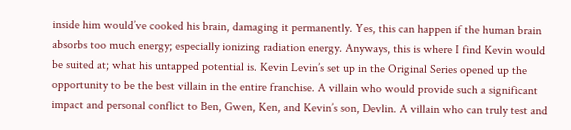inside him would’ve cooked his brain, damaging it permanently. Yes, this can happen if the human brain absorbs too much energy; especially ionizing radiation energy. Anyways, this is where I find Kevin would be suited at; what his untapped potential is. Kevin Levin’s set up in the Original Series opened up the opportunity to be the best villain in the entire franchise. A villain who would provide such a significant impact and personal conflict to Ben, Gwen, Ken, and Kevin’s son, Devlin. A villain who can truly test and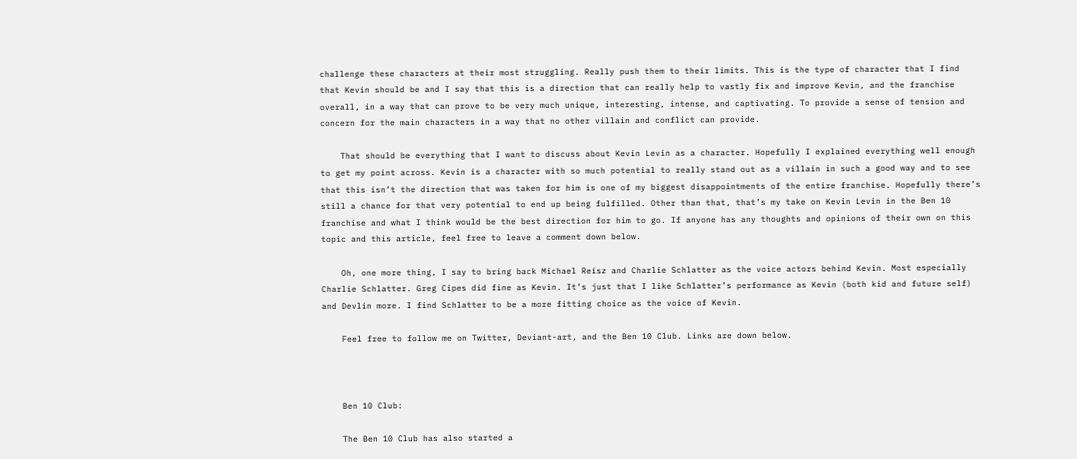challenge these characters at their most struggling. Really push them to their limits. This is the type of character that I find that Kevin should be and I say that this is a direction that can really help to vastly fix and improve Kevin, and the franchise overall, in a way that can prove to be very much unique, interesting, intense, and captivating. To provide a sense of tension and concern for the main characters in a way that no other villain and conflict can provide.

    That should be everything that I want to discuss about Kevin Levin as a character. Hopefully I explained everything well enough to get my point across. Kevin is a character with so much potential to really stand out as a villain in such a good way and to see that this isn’t the direction that was taken for him is one of my biggest disappointments of the entire franchise. Hopefully there’s still a chance for that very potential to end up being fulfilled. Other than that, that’s my take on Kevin Levin in the Ben 10 franchise and what I think would be the best direction for him to go. If anyone has any thoughts and opinions of their own on this topic and this article, feel free to leave a comment down below.

    Oh, one more thing, I say to bring back Michael Reisz and Charlie Schlatter as the voice actors behind Kevin. Most especially Charlie Schlatter. Greg Cipes did fine as Kevin. It’s just that I like Schlatter’s performance as Kevin (both kid and future self) and Devlin more. I find Schlatter to be a more fitting choice as the voice of Kevin.

    Feel free to follow me on Twitter, Deviant-art, and the Ben 10 Club. Links are down below.



    Ben 10 Club:

    The Ben 10 Club has also started a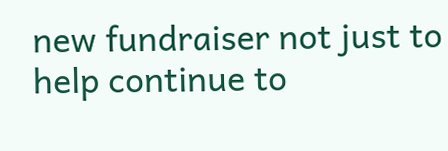new fundraiser not just to help continue to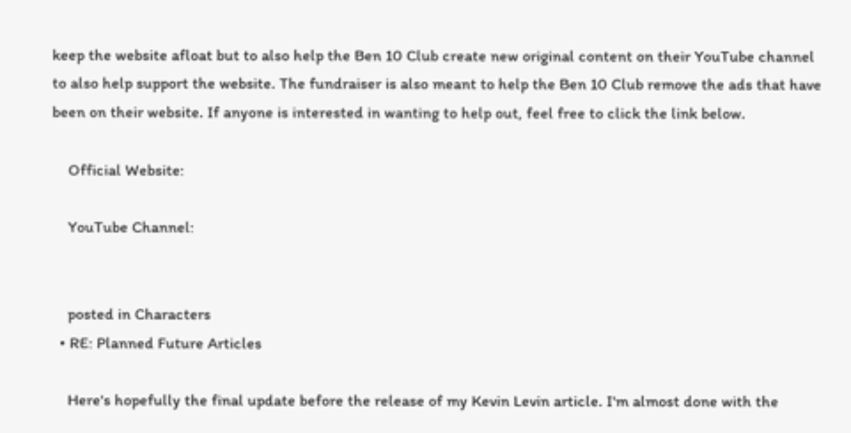keep the website afloat but to also help the Ben 10 Club create new original content on their YouTube channel to also help support the website. The fundraiser is also meant to help the Ben 10 Club remove the ads that have been on their website. If anyone is interested in wanting to help out, feel free to click the link below.

    Official Website:

    YouTube Channel:


    posted in Characters
  • RE: Planned Future Articles

    Here's hopefully the final update before the release of my Kevin Levin article. I'm almost done with the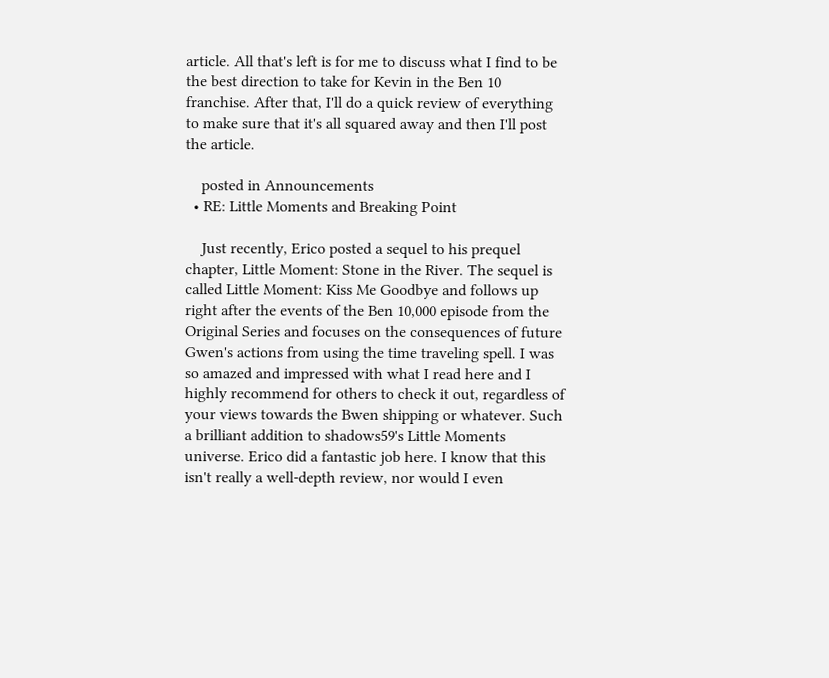article. All that's left is for me to discuss what I find to be the best direction to take for Kevin in the Ben 10 franchise. After that, I'll do a quick review of everything to make sure that it's all squared away and then I'll post the article.

    posted in Announcements
  • RE: Little Moments and Breaking Point

    Just recently, Erico posted a sequel to his prequel chapter, Little Moment: Stone in the River. The sequel is called Little Moment: Kiss Me Goodbye and follows up right after the events of the Ben 10,000 episode from the Original Series and focuses on the consequences of future Gwen's actions from using the time traveling spell. I was so amazed and impressed with what I read here and I highly recommend for others to check it out, regardless of your views towards the Bwen shipping or whatever. Such a brilliant addition to shadows59's Little Moments universe. Erico did a fantastic job here. I know that this isn't really a well-depth review, nor would I even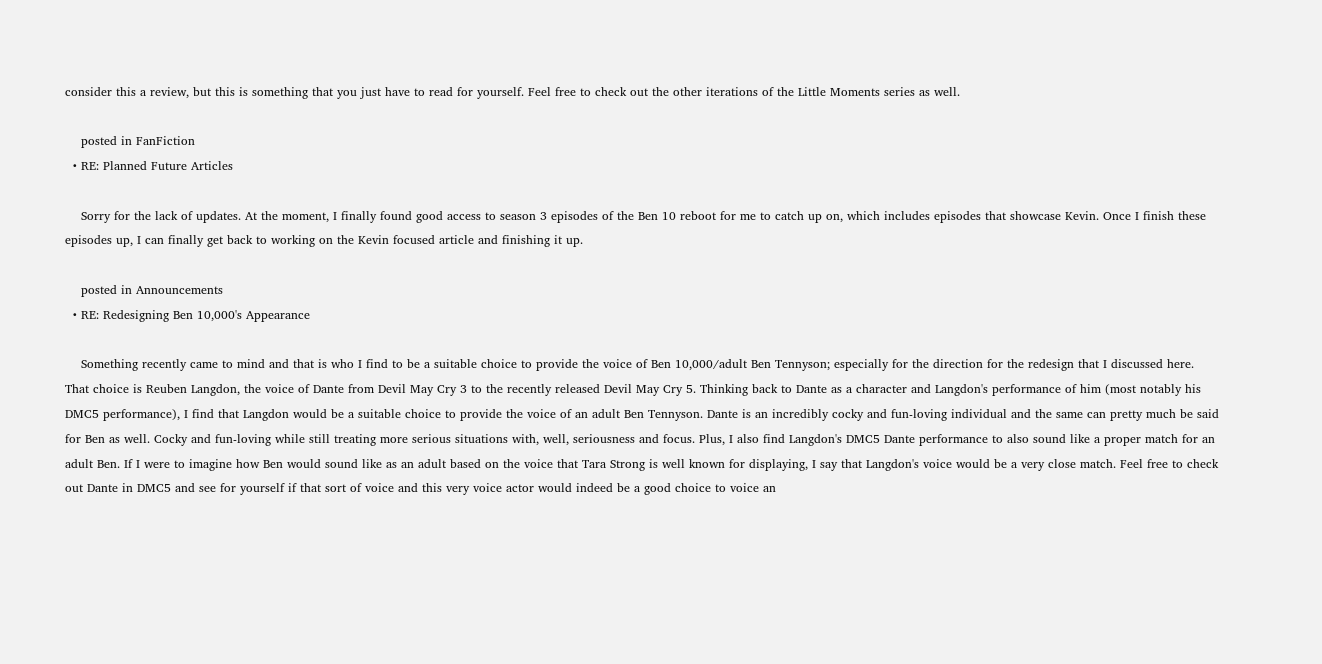consider this a review, but this is something that you just have to read for yourself. Feel free to check out the other iterations of the Little Moments series as well.

    posted in FanFiction
  • RE: Planned Future Articles

    Sorry for the lack of updates. At the moment, I finally found good access to season 3 episodes of the Ben 10 reboot for me to catch up on, which includes episodes that showcase Kevin. Once I finish these episodes up, I can finally get back to working on the Kevin focused article and finishing it up.

    posted in Announcements
  • RE: Redesigning Ben 10,000's Appearance

    Something recently came to mind and that is who I find to be a suitable choice to provide the voice of Ben 10,000/adult Ben Tennyson; especially for the direction for the redesign that I discussed here. That choice is Reuben Langdon, the voice of Dante from Devil May Cry 3 to the recently released Devil May Cry 5. Thinking back to Dante as a character and Langdon's performance of him (most notably his DMC5 performance), I find that Langdon would be a suitable choice to provide the voice of an adult Ben Tennyson. Dante is an incredibly cocky and fun-loving individual and the same can pretty much be said for Ben as well. Cocky and fun-loving while still treating more serious situations with, well, seriousness and focus. Plus, I also find Langdon's DMC5 Dante performance to also sound like a proper match for an adult Ben. If I were to imagine how Ben would sound like as an adult based on the voice that Tara Strong is well known for displaying, I say that Langdon's voice would be a very close match. Feel free to check out Dante in DMC5 and see for yourself if that sort of voice and this very voice actor would indeed be a good choice to voice an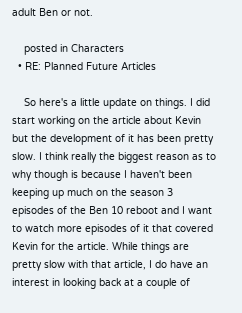adult Ben or not.

    posted in Characters
  • RE: Planned Future Articles

    So here's a little update on things. I did start working on the article about Kevin but the development of it has been pretty slow. I think really the biggest reason as to why though is because I haven't been keeping up much on the season 3 episodes of the Ben 10 reboot and I want to watch more episodes of it that covered Kevin for the article. While things are pretty slow with that article, I do have an interest in looking back at a couple of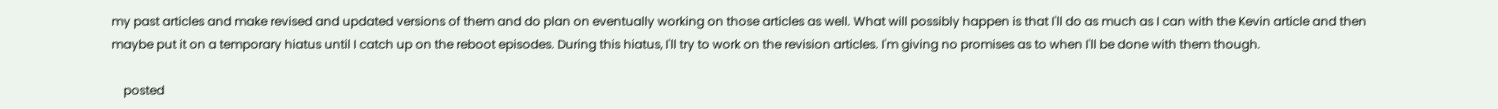my past articles and make revised and updated versions of them and do plan on eventually working on those articles as well. What will possibly happen is that I'll do as much as I can with the Kevin article and then maybe put it on a temporary hiatus until I catch up on the reboot episodes. During this hiatus, I'll try to work on the revision articles. I'm giving no promises as to when I'll be done with them though.

    posted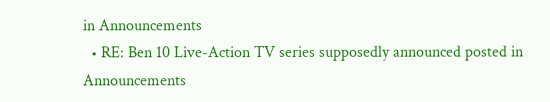in Announcements
  • RE: Ben 10 Live-Action TV series supposedly announced posted in Announcements